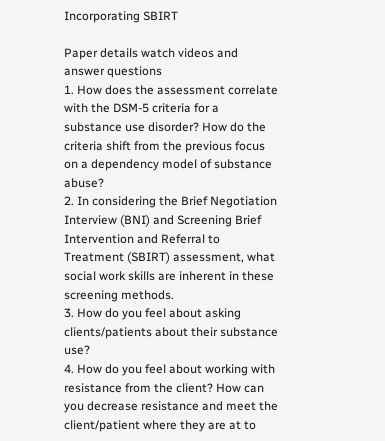Incorporating SBIRT

Paper details watch videos and answer questions
1. How does the assessment correlate with the DSM-5 criteria for a substance use disorder? How do the criteria shift from the previous focus on a dependency model of substance abuse?
2. In considering the Brief Negotiation Interview (BNI) and Screening Brief Intervention and Referral to Treatment (SBIRT) assessment, what social work skills are inherent in these screening methods.
3. How do you feel about asking clients/patients about their substance use?
4. How do you feel about working with resistance from the client? How can you decrease resistance and meet the client/patient where they are at to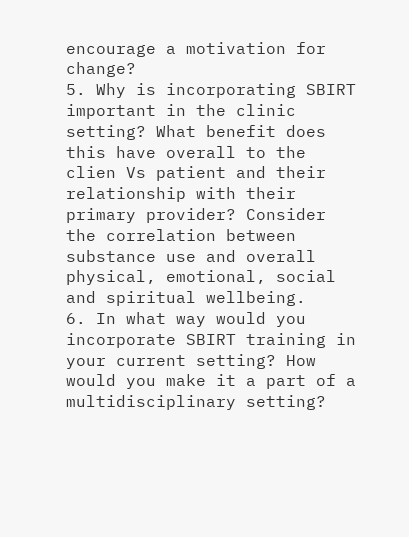encourage a motivation for change?
5. Why is incorporating SBIRT important in the clinic setting? What benefit does this have overall to the clien Vs patient and their relationship with their primary provider? Consider the correlation between
substance use and overall physical, emotional, social and spiritual wellbeing.
6. In what way would you incorporate SBIRT training in your current setting? How would you make it a part of a multidisciplinary setting?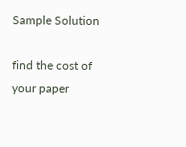Sample Solution

find the cost of your paper